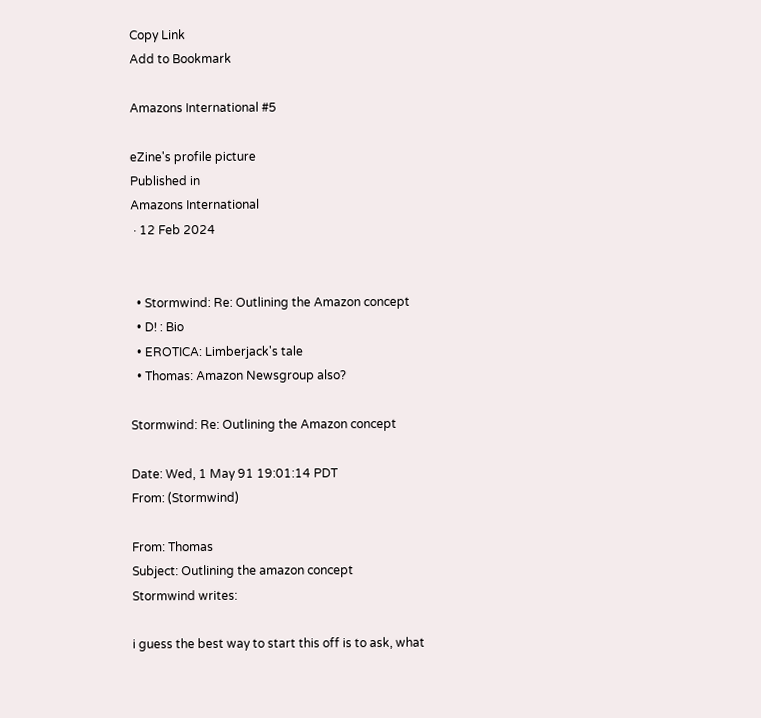Copy Link
Add to Bookmark

Amazons International #5

eZine's profile picture
Published in
Amazons International
 · 12 Feb 2024


  • Stormwind: Re: Outlining the Amazon concept
  • D! : Bio
  • EROTICA: Limberjack's tale
  • Thomas: Amazon Newsgroup also?

Stormwind: Re: Outlining the Amazon concept

Date: Wed, 1 May 91 19:01:14 PDT
From: (Stormwind)

From: Thomas
Subject: Outlining the amazon concept
Stormwind writes:

i guess the best way to start this off is to ask, what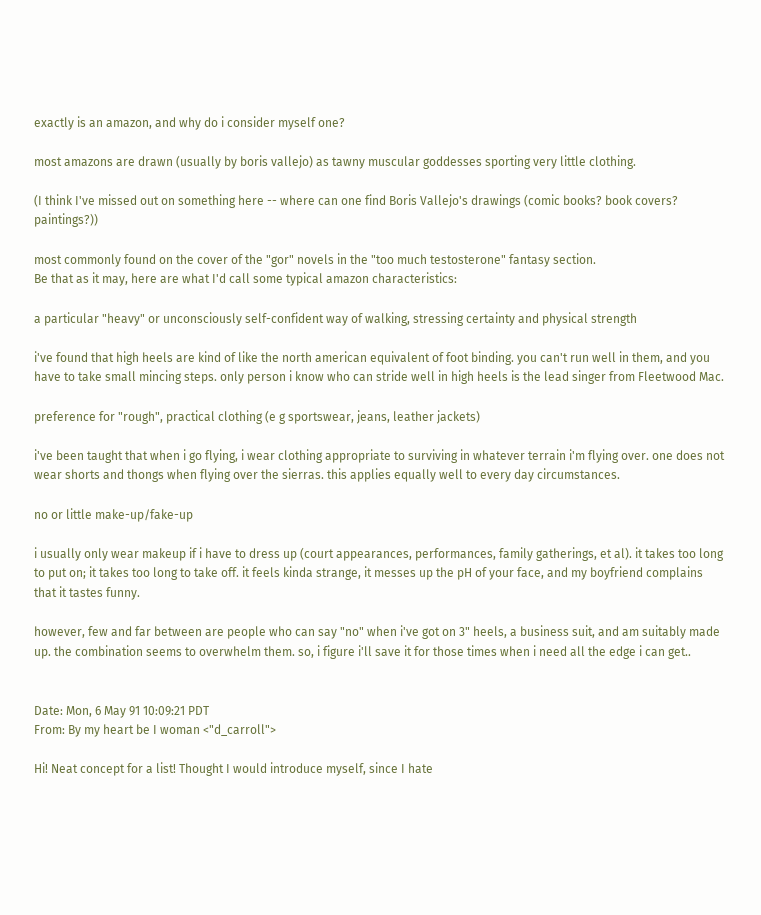exactly is an amazon, and why do i consider myself one?

most amazons are drawn (usually by boris vallejo) as tawny muscular goddesses sporting very little clothing.

(I think I've missed out on something here -- where can one find Boris Vallejo's drawings (comic books? book covers? paintings?))

most commonly found on the cover of the "gor" novels in the "too much testosterone" fantasy section.
Be that as it may, here are what I'd call some typical amazon characteristics:

a particular "heavy" or unconsciously self-confident way of walking, stressing certainty and physical strength

i've found that high heels are kind of like the north american equivalent of foot binding. you can't run well in them, and you have to take small mincing steps. only person i know who can stride well in high heels is the lead singer from Fleetwood Mac.

preference for "rough", practical clothing (e g sportswear, jeans, leather jackets)

i've been taught that when i go flying, i wear clothing appropriate to surviving in whatever terrain i'm flying over. one does not wear shorts and thongs when flying over the sierras. this applies equally well to every day circumstances.

no or little make-up/fake-up

i usually only wear makeup if i have to dress up (court appearances, performances, family gatherings, et al). it takes too long to put on; it takes too long to take off. it feels kinda strange, it messes up the pH of your face, and my boyfriend complains that it tastes funny.

however, few and far between are people who can say "no" when i've got on 3" heels, a business suit, and am suitably made up. the combination seems to overwhelm them. so, i figure i'll save it for those times when i need all the edge i can get..


Date: Mon, 6 May 91 10:09:21 PDT
From: By my heart be I woman <"d_carroll">

Hi! Neat concept for a list! Thought I would introduce myself, since I hate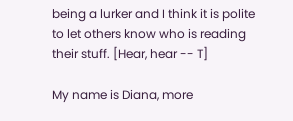being a lurker and I think it is polite to let others know who is reading their stuff. [Hear, hear -- T]

My name is Diana, more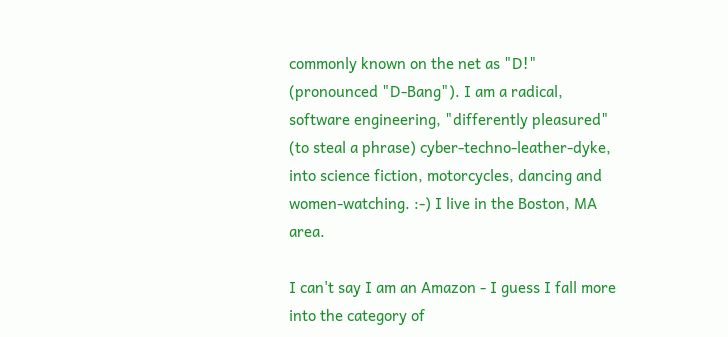commonly known on the net as "D!" (pronounced "D-Bang"). I am a radical, software engineering, "differently pleasured" (to steal a phrase) cyber-techno-leather-dyke, into science fiction, motorcycles, dancing and women-watching. :-) I live in the Boston, MA area.

I can't say I am an Amazon - I guess I fall more into the category of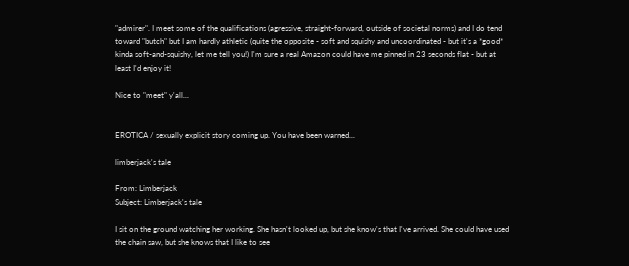"admirer". I meet some of the qualifications (agressive, straight-forward, outside of societal norms) and I do tend toward "butch" but I am hardly athletic (quite the opposite - soft and squishy and uncoordinated - but it's a *good* kinda soft-and-squishy, let me tell you!) I'm sure a real Amazon could have me pinned in 23 seconds flat - but at least I'd enjoy it!

Nice to "meet" y'all...


EROTICA / sexually explicit story coming up. You have been warned...

limberjack's tale

From: Limberjack
Subject: Limberjack's tale

I sit on the ground watching her working. She hasn't looked up, but she know's that I've arrived. She could have used the chain saw, but she knows that I like to see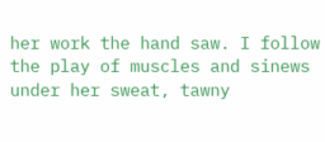her work the hand saw. I follow the play of muscles and sinews under her sweat, tawny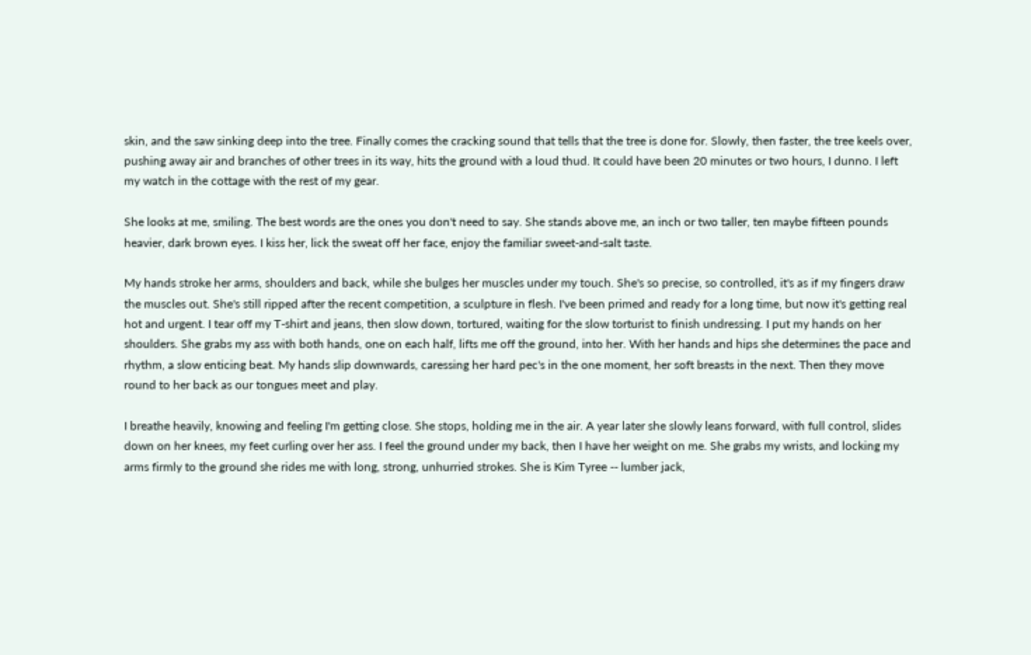skin, and the saw sinking deep into the tree. Finally comes the cracking sound that tells that the tree is done for. Slowly, then faster, the tree keels over, pushing away air and branches of other trees in its way, hits the ground with a loud thud. It could have been 20 minutes or two hours, I dunno. I left my watch in the cottage with the rest of my gear.

She looks at me, smiling. The best words are the ones you don't need to say. She stands above me, an inch or two taller, ten maybe fifteen pounds heavier, dark brown eyes. I kiss her, lick the sweat off her face, enjoy the familiar sweet-and-salt taste.

My hands stroke her arms, shoulders and back, while she bulges her muscles under my touch. She's so precise, so controlled, it's as if my fingers draw the muscles out. She's still ripped after the recent competition, a sculpture in flesh. I've been primed and ready for a long time, but now it's getting real hot and urgent. I tear off my T-shirt and jeans, then slow down, tortured, waiting for the slow torturist to finish undressing. I put my hands on her shoulders. She grabs my ass with both hands, one on each half, lifts me off the ground, into her. With her hands and hips she determines the pace and rhythm, a slow enticing beat. My hands slip downwards, caressing her hard pec's in the one moment, her soft breasts in the next. Then they move round to her back as our tongues meet and play.

I breathe heavily, knowing and feeling I'm getting close. She stops, holding me in the air. A year later she slowly leans forward, with full control, slides down on her knees, my feet curling over her ass. I feel the ground under my back, then I have her weight on me. She grabs my wrists, and locking my arms firmly to the ground she rides me with long, strong, unhurried strokes. She is Kim Tyree -- lumber jack,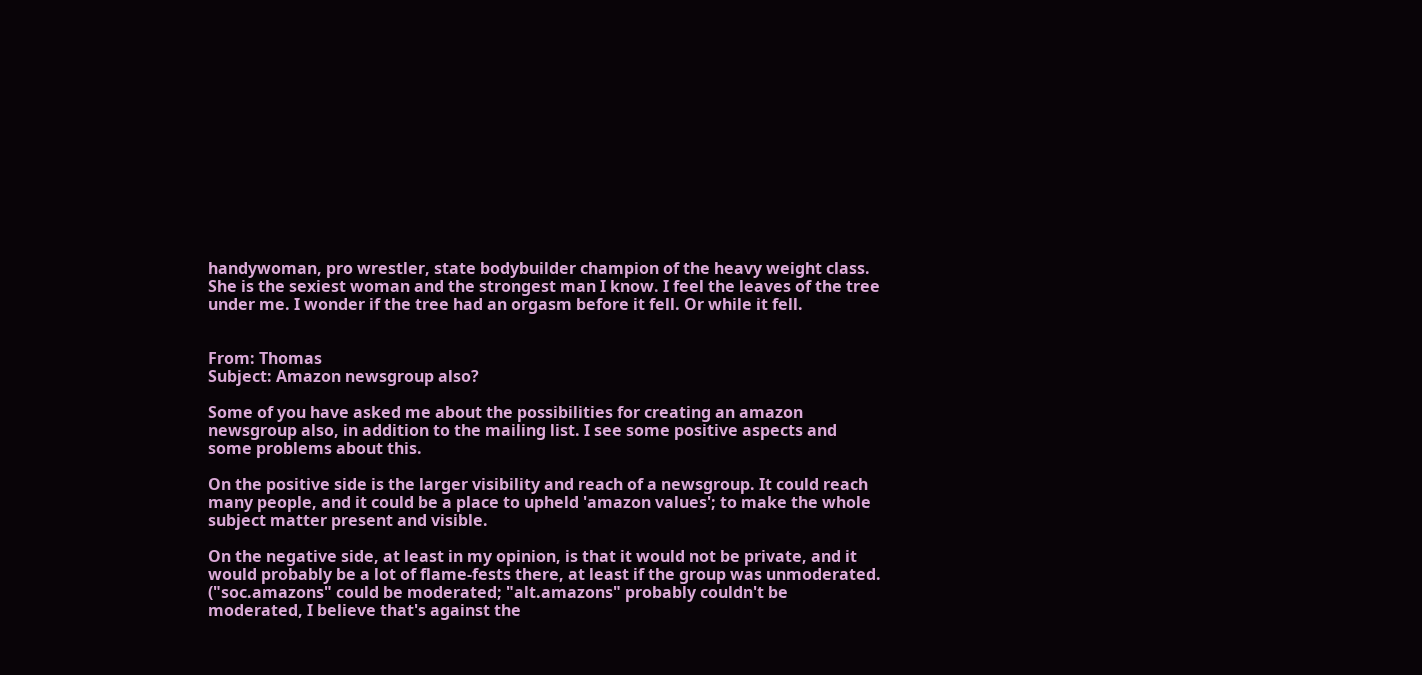handywoman, pro wrestler, state bodybuilder champion of the heavy weight class. She is the sexiest woman and the strongest man I know. I feel the leaves of the tree under me. I wonder if the tree had an orgasm before it fell. Or while it fell.


From: Thomas
Subject: Amazon newsgroup also?

Some of you have asked me about the possibilities for creating an amazon newsgroup also, in addition to the mailing list. I see some positive aspects and some problems about this.

On the positive side is the larger visibility and reach of a newsgroup. It could reach many people, and it could be a place to upheld 'amazon values'; to make the whole subject matter present and visible.

On the negative side, at least in my opinion, is that it would not be private, and it would probably be a lot of flame-fests there, at least if the group was unmoderated. ("soc.amazons" could be moderated; "alt.amazons" probably couldn't be moderated, I believe that's against the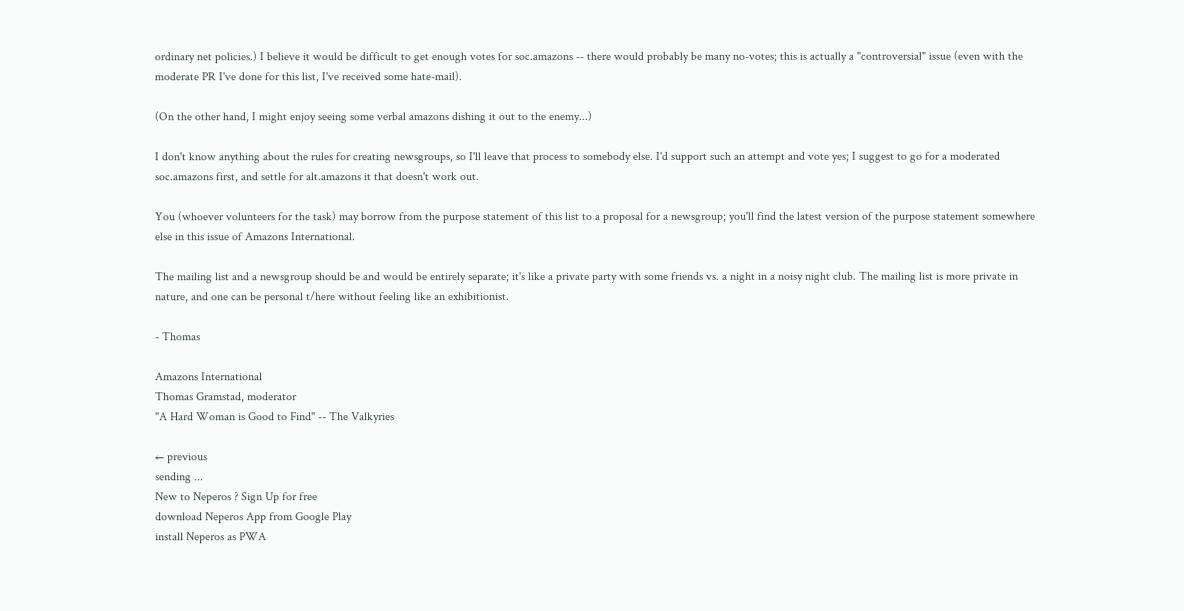ordinary net policies.) I believe it would be difficult to get enough votes for soc.amazons -- there would probably be many no-votes; this is actually a "controversial" issue (even with the moderate PR I've done for this list, I've received some hate-mail).

(On the other hand, I might enjoy seeing some verbal amazons dishing it out to the enemy...)

I don't know anything about the rules for creating newsgroups, so I'll leave that process to somebody else. I'd support such an attempt and vote yes; I suggest to go for a moderated soc.amazons first, and settle for alt.amazons it that doesn't work out.

You (whoever volunteers for the task) may borrow from the purpose statement of this list to a proposal for a newsgroup; you'll find the latest version of the purpose statement somewhere else in this issue of Amazons International.

The mailing list and a newsgroup should be and would be entirely separate; it's like a private party with some friends vs. a night in a noisy night club. The mailing list is more private in nature, and one can be personal t/here without feeling like an exhibitionist.

- Thomas

Amazons International
Thomas Gramstad, moderator
"A Hard Woman is Good to Find" -- The Valkyries

← previous
sending ...
New to Neperos ? Sign Up for free
download Neperos App from Google Play
install Neperos as PWA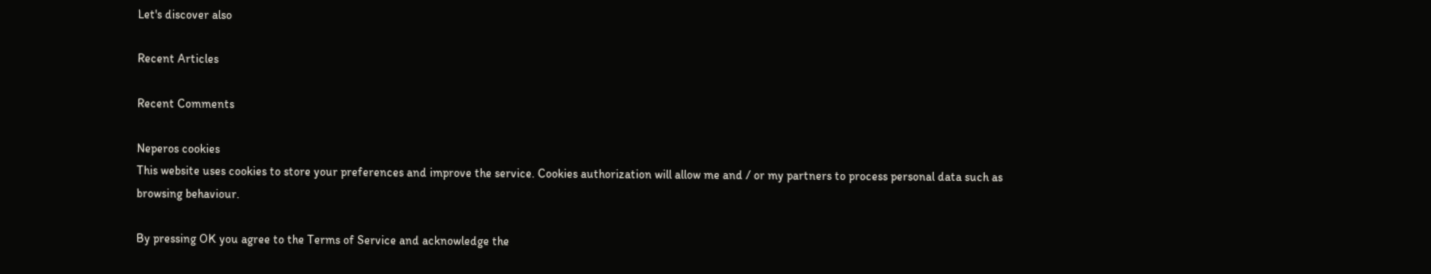Let's discover also

Recent Articles

Recent Comments

Neperos cookies
This website uses cookies to store your preferences and improve the service. Cookies authorization will allow me and / or my partners to process personal data such as browsing behaviour.

By pressing OK you agree to the Terms of Service and acknowledge the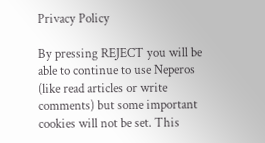Privacy Policy

By pressing REJECT you will be able to continue to use Neperos (like read articles or write comments) but some important cookies will not be set. This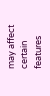may affect certain features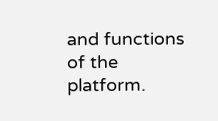and functions of the platform.